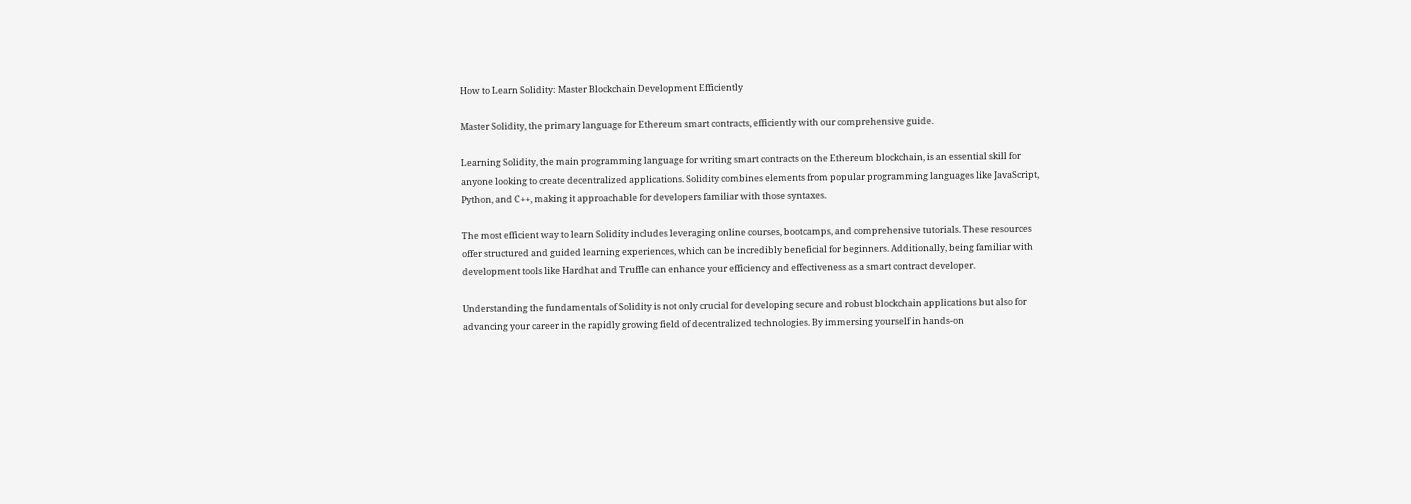How to Learn Solidity: Master Blockchain Development Efficiently

Master Solidity, the primary language for Ethereum smart contracts, efficiently with our comprehensive guide.

Learning Solidity, the main programming language for writing smart contracts on the Ethereum blockchain, is an essential skill for anyone looking to create decentralized applications. Solidity combines elements from popular programming languages like JavaScript, Python, and C++, making it approachable for developers familiar with those syntaxes.

The most efficient way to learn Solidity includes leveraging online courses, bootcamps, and comprehensive tutorials. These resources offer structured and guided learning experiences, which can be incredibly beneficial for beginners. Additionally, being familiar with development tools like Hardhat and Truffle can enhance your efficiency and effectiveness as a smart contract developer.

Understanding the fundamentals of Solidity is not only crucial for developing secure and robust blockchain applications but also for advancing your career in the rapidly growing field of decentralized technologies. By immersing yourself in hands-on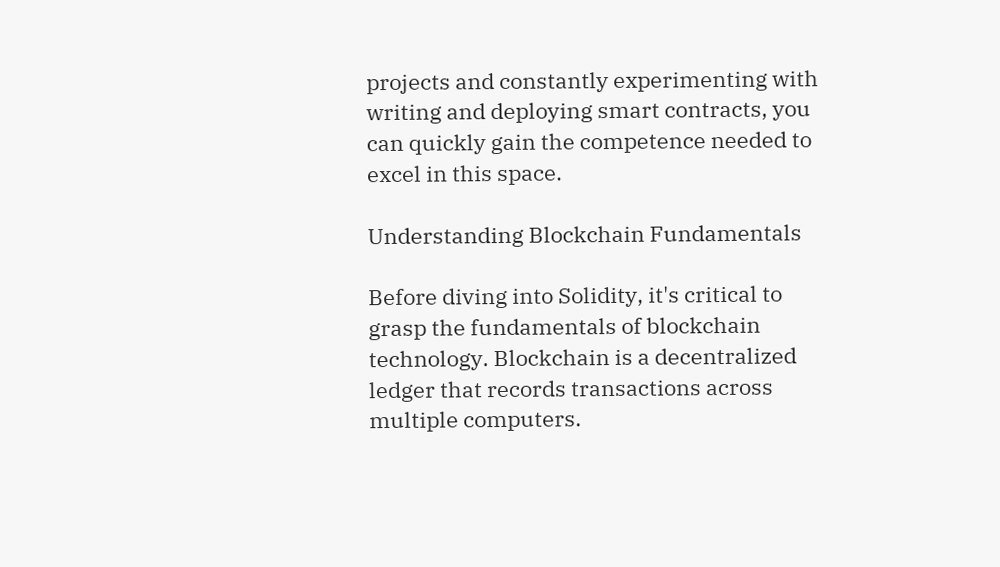projects and constantly experimenting with writing and deploying smart contracts, you can quickly gain the competence needed to excel in this space.

Understanding Blockchain Fundamentals

Before diving into Solidity, it's critical to grasp the fundamentals of blockchain technology. Blockchain is a decentralized ledger that records transactions across multiple computers.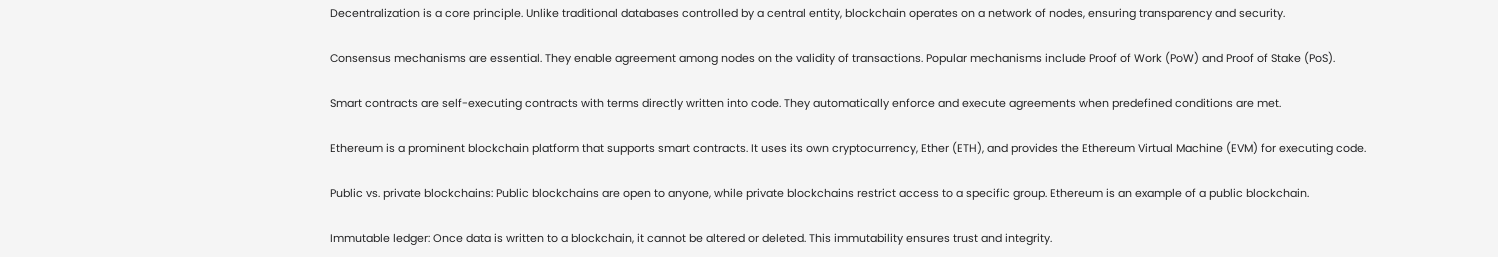Decentralization is a core principle. Unlike traditional databases controlled by a central entity, blockchain operates on a network of nodes, ensuring transparency and security.

Consensus mechanisms are essential. They enable agreement among nodes on the validity of transactions. Popular mechanisms include Proof of Work (PoW) and Proof of Stake (PoS).

Smart contracts are self-executing contracts with terms directly written into code. They automatically enforce and execute agreements when predefined conditions are met.

Ethereum is a prominent blockchain platform that supports smart contracts. It uses its own cryptocurrency, Ether (ETH), and provides the Ethereum Virtual Machine (EVM) for executing code.

Public vs. private blockchains: Public blockchains are open to anyone, while private blockchains restrict access to a specific group. Ethereum is an example of a public blockchain.

Immutable ledger: Once data is written to a blockchain, it cannot be altered or deleted. This immutability ensures trust and integrity.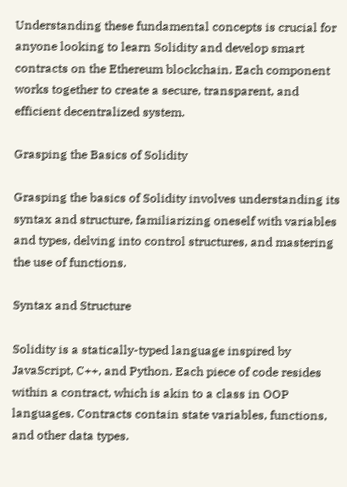Understanding these fundamental concepts is crucial for anyone looking to learn Solidity and develop smart contracts on the Ethereum blockchain. Each component works together to create a secure, transparent, and efficient decentralized system.

Grasping the Basics of Solidity

Grasping the basics of Solidity involves understanding its syntax and structure, familiarizing oneself with variables and types, delving into control structures, and mastering the use of functions.

Syntax and Structure

Solidity is a statically-typed language inspired by JavaScript, C++, and Python. Each piece of code resides within a contract, which is akin to a class in OOP languages. Contracts contain state variables, functions, and other data types.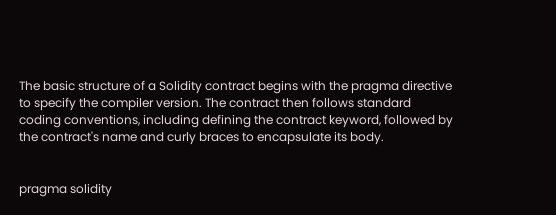The basic structure of a Solidity contract begins with the pragma directive to specify the compiler version. The contract then follows standard coding conventions, including defining the contract keyword, followed by the contract's name and curly braces to encapsulate its body.


pragma solidity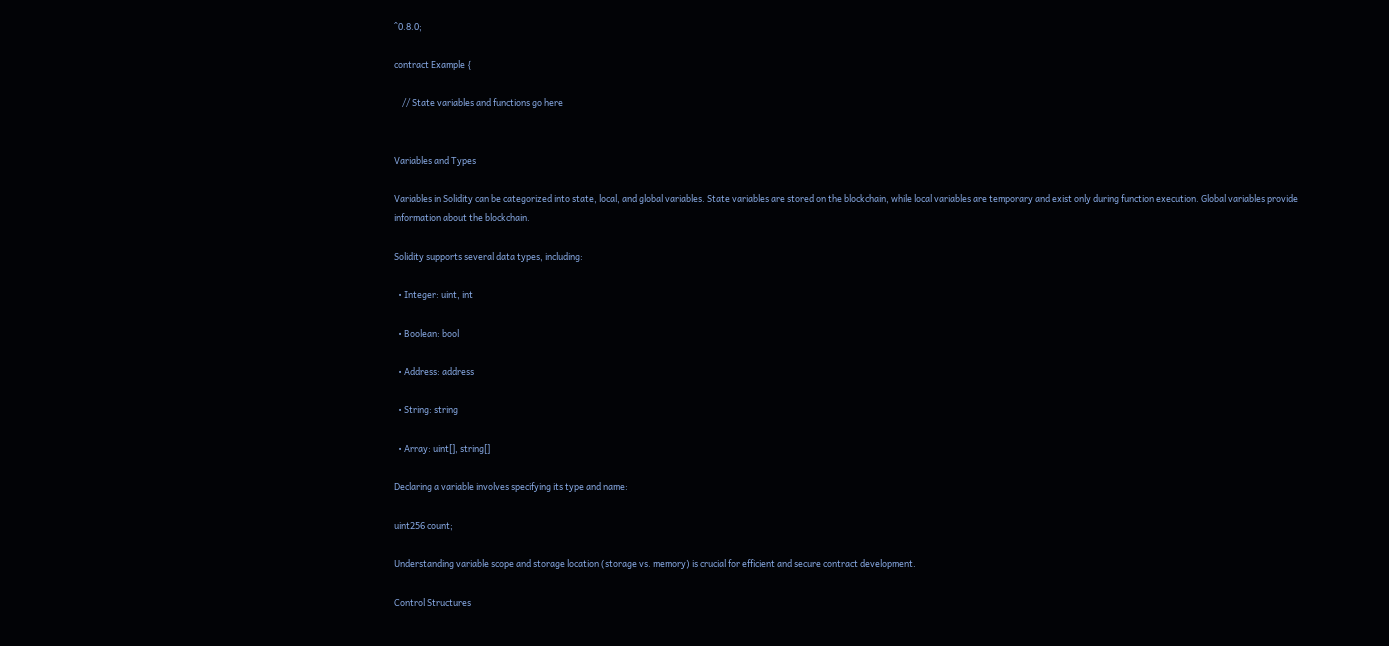^0.8.0;

contract Example {

    // State variables and functions go here


Variables and Types

Variables in Solidity can be categorized into state, local, and global variables. State variables are stored on the blockchain, while local variables are temporary and exist only during function execution. Global variables provide information about the blockchain.

Solidity supports several data types, including:

  • Integer: uint, int

  • Boolean: bool

  • Address: address

  • String: string

  • Array: uint[], string[]

Declaring a variable involves specifying its type and name:

uint256 count;

Understanding variable scope and storage location (storage vs. memory) is crucial for efficient and secure contract development.

Control Structures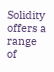Solidity offers a range of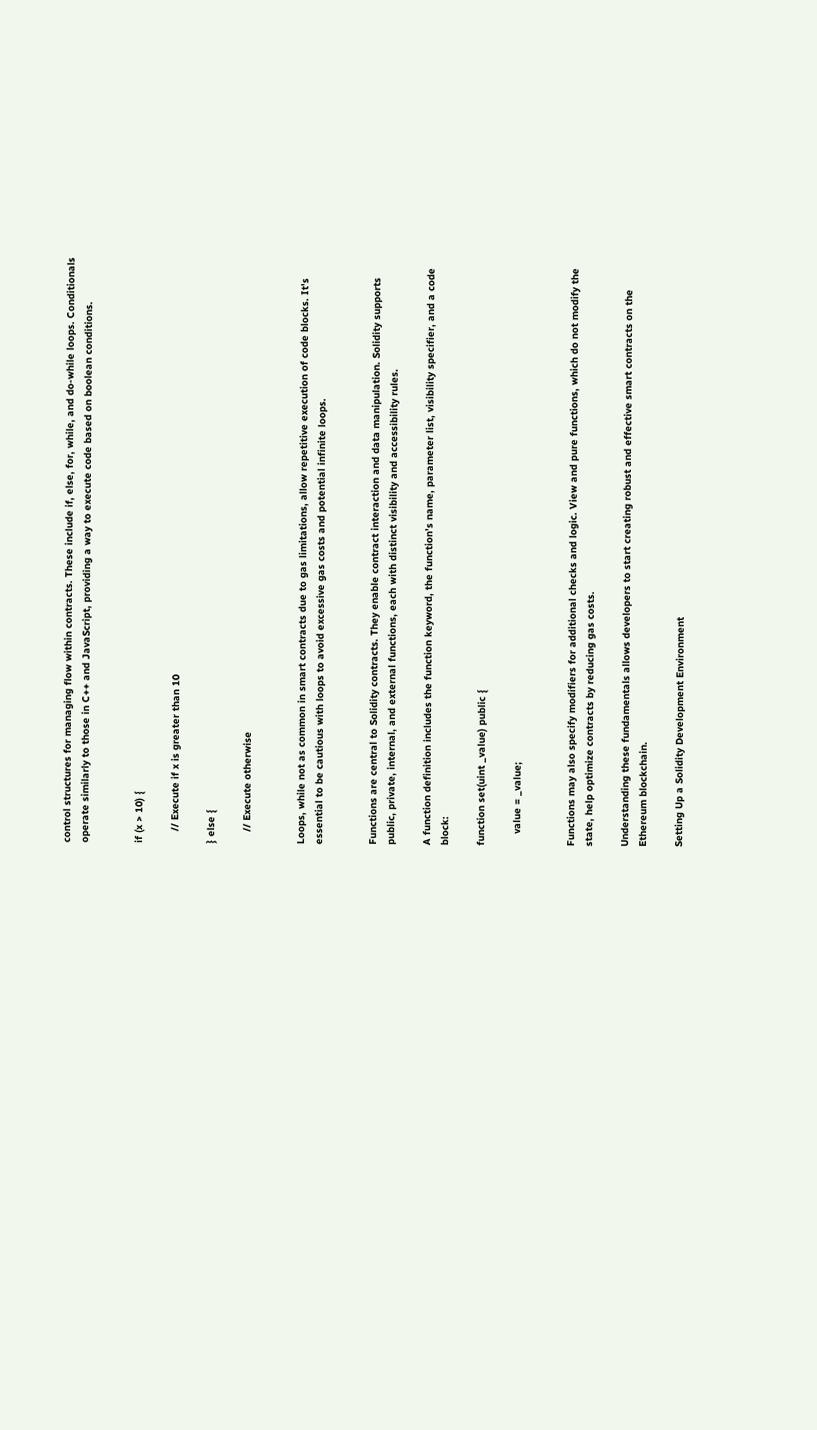control structures for managing flow within contracts. These include if, else, for, while, and do-while loops. Conditionals operate similarly to those in C++ and JavaScript, providing a way to execute code based on boolean conditions.


if (x > 10) {

    // Execute if x is greater than 10

} else {

    // Execute otherwise


Loops, while not as common in smart contracts due to gas limitations, allow repetitive execution of code blocks. It's essential to be cautious with loops to avoid excessive gas costs and potential infinite loops.


Functions are central to Solidity contracts. They enable contract interaction and data manipulation. Solidity supports public, private, internal, and external functions, each with distinct visibility and accessibility rules.

A function definition includes the function keyword, the function’s name, parameter list, visibility specifier, and a code block:

function set(uint _value) public {

    value = _value;


Functions may also specify modifiers for additional checks and logic. View and pure functions, which do not modify the state, help optimize contracts by reducing gas costs.

Understanding these fundamentals allows developers to start creating robust and effective smart contracts on the Ethereum blockchain.

Setting Up a Solidity Development Environment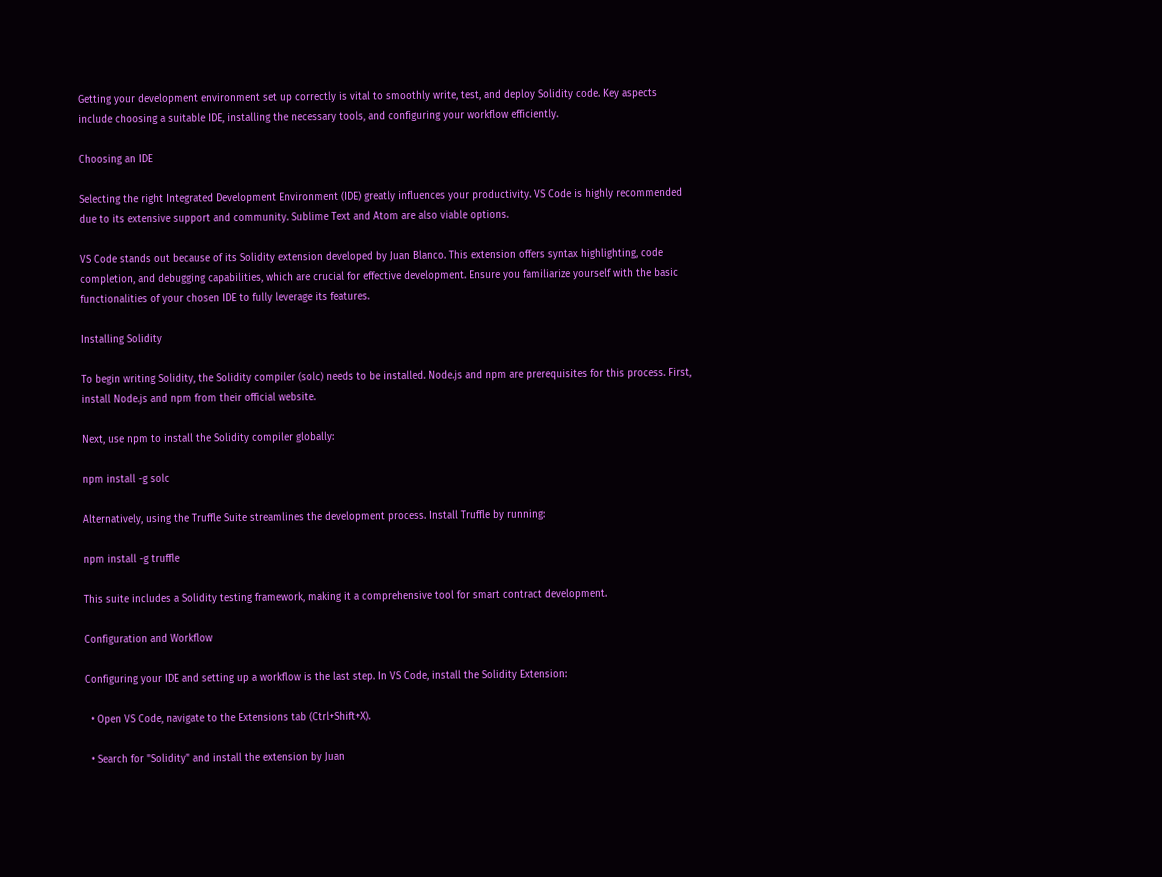Getting your development environment set up correctly is vital to smoothly write, test, and deploy Solidity code. Key aspects include choosing a suitable IDE, installing the necessary tools, and configuring your workflow efficiently.

Choosing an IDE

Selecting the right Integrated Development Environment (IDE) greatly influences your productivity. VS Code is highly recommended due to its extensive support and community. Sublime Text and Atom are also viable options.

VS Code stands out because of its Solidity extension developed by Juan Blanco. This extension offers syntax highlighting, code completion, and debugging capabilities, which are crucial for effective development. Ensure you familiarize yourself with the basic functionalities of your chosen IDE to fully leverage its features.

Installing Solidity

To begin writing Solidity, the Solidity compiler (solc) needs to be installed. Node.js and npm are prerequisites for this process. First, install Node.js and npm from their official website.

Next, use npm to install the Solidity compiler globally:

npm install -g solc

Alternatively, using the Truffle Suite streamlines the development process. Install Truffle by running:

npm install -g truffle

This suite includes a Solidity testing framework, making it a comprehensive tool for smart contract development.

Configuration and Workflow

Configuring your IDE and setting up a workflow is the last step. In VS Code, install the Solidity Extension:

  • Open VS Code, navigate to the Extensions tab (Ctrl+Shift+X).

  • Search for "Solidity" and install the extension by Juan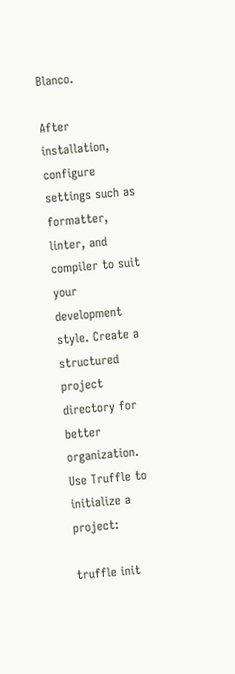Blanco.

After installation, configure settings such as formatter, linter, and compiler to suit your development style. Create a structured project directory for better organization. Use Truffle to initialize a project:

truffle init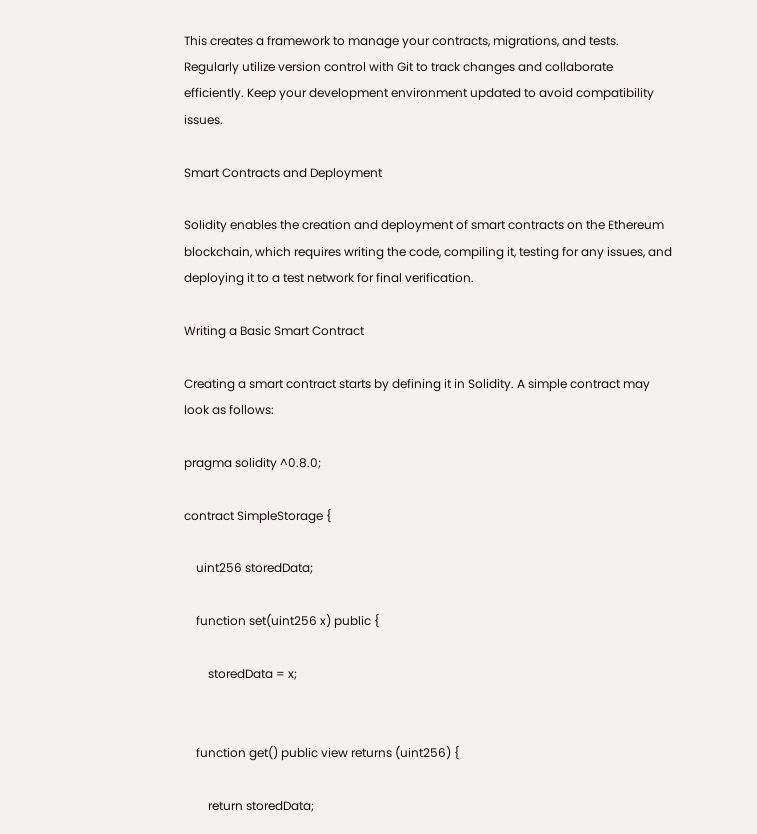This creates a framework to manage your contracts, migrations, and tests. Regularly utilize version control with Git to track changes and collaborate efficiently. Keep your development environment updated to avoid compatibility issues.

Smart Contracts and Deployment

Solidity enables the creation and deployment of smart contracts on the Ethereum blockchain, which requires writing the code, compiling it, testing for any issues, and deploying it to a test network for final verification.

Writing a Basic Smart Contract

Creating a smart contract starts by defining it in Solidity. A simple contract may look as follows:

pragma solidity ^0.8.0;

contract SimpleStorage {

    uint256 storedData;

    function set(uint256 x) public {

        storedData = x;


    function get() public view returns (uint256) {

        return storedData;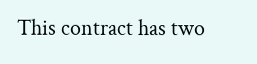This contract has two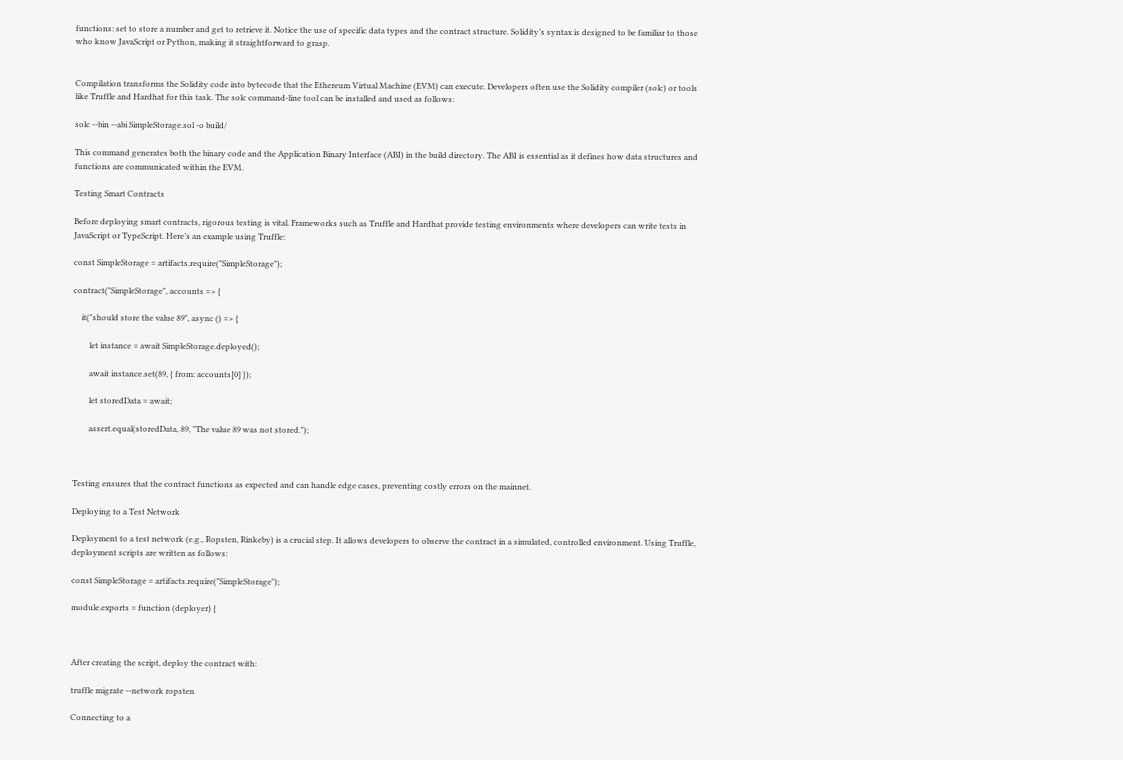functions: set to store a number and get to retrieve it. Notice the use of specific data types and the contract structure. Solidity’s syntax is designed to be familiar to those who know JavaScript or Python, making it straightforward to grasp.


Compilation transforms the Solidity code into bytecode that the Ethereum Virtual Machine (EVM) can execute. Developers often use the Solidity compiler (solc) or tools like Truffle and Hardhat for this task. The solc command-line tool can be installed and used as follows:

solc --bin --abi SimpleStorage.sol -o build/

This command generates both the binary code and the Application Binary Interface (ABI) in the build directory. The ABI is essential as it defines how data structures and functions are communicated within the EVM.

Testing Smart Contracts

Before deploying smart contracts, rigorous testing is vital. Frameworks such as Truffle and Hardhat provide testing environments where developers can write tests in JavaScript or TypeScript. Here’s an example using Truffle:

const SimpleStorage = artifacts.require("SimpleStorage");

contract("SimpleStorage", accounts => {

    it("should store the value 89", async () => {

        let instance = await SimpleStorage.deployed();

        await instance.set(89, { from: accounts[0] });

        let storedData = await;

        assert.equal(storedData, 89, "The value 89 was not stored.");



Testing ensures that the contract functions as expected and can handle edge cases, preventing costly errors on the mainnet.

Deploying to a Test Network

Deployment to a test network (e.g., Ropsten, Rinkeby) is a crucial step. It allows developers to observe the contract in a simulated, controlled environment. Using Truffle, deployment scripts are written as follows:

const SimpleStorage = artifacts.require("SimpleStorage");

module.exports = function (deployer) {



After creating the script, deploy the contract with:

truffle migrate --network ropsten

Connecting to a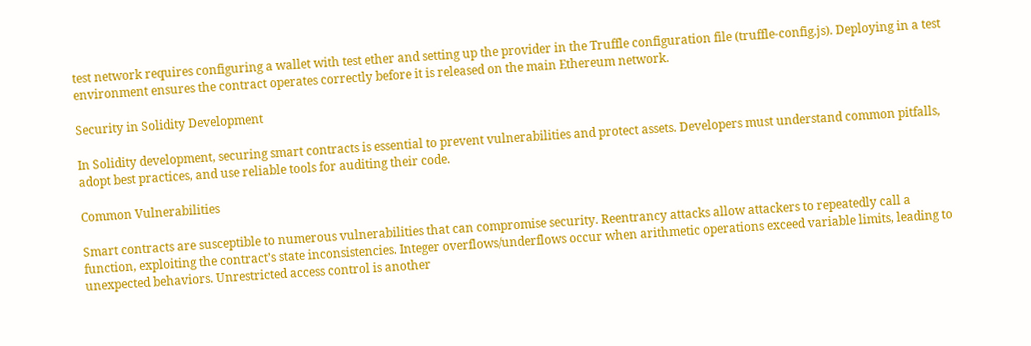test network requires configuring a wallet with test ether and setting up the provider in the Truffle configuration file (truffle-config.js). Deploying in a test environment ensures the contract operates correctly before it is released on the main Ethereum network.

Security in Solidity Development

In Solidity development, securing smart contracts is essential to prevent vulnerabilities and protect assets. Developers must understand common pitfalls, adopt best practices, and use reliable tools for auditing their code.

Common Vulnerabilities

Smart contracts are susceptible to numerous vulnerabilities that can compromise security. Reentrancy attacks allow attackers to repeatedly call a function, exploiting the contract’s state inconsistencies. Integer overflows/underflows occur when arithmetic operations exceed variable limits, leading to unexpected behaviors. Unrestricted access control is another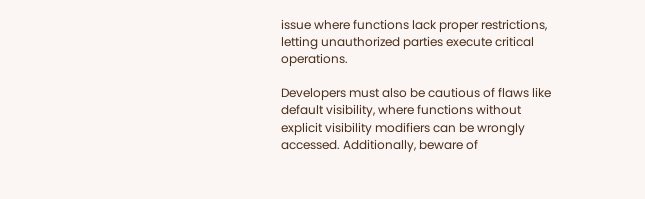issue where functions lack proper restrictions, letting unauthorized parties execute critical operations.

Developers must also be cautious of flaws like default visibility, where functions without explicit visibility modifiers can be wrongly accessed. Additionally, beware of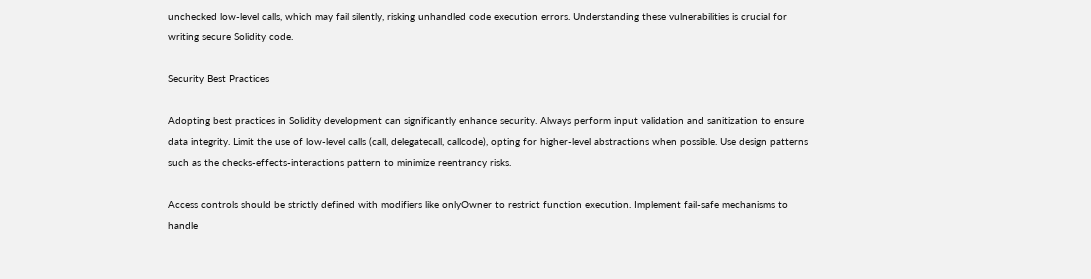unchecked low-level calls, which may fail silently, risking unhandled code execution errors. Understanding these vulnerabilities is crucial for writing secure Solidity code.

Security Best Practices

Adopting best practices in Solidity development can significantly enhance security. Always perform input validation and sanitization to ensure data integrity. Limit the use of low-level calls (call, delegatecall, callcode), opting for higher-level abstractions when possible. Use design patterns such as the checks-effects-interactions pattern to minimize reentrancy risks.

Access controls should be strictly defined with modifiers like onlyOwner to restrict function execution. Implement fail-safe mechanisms to handle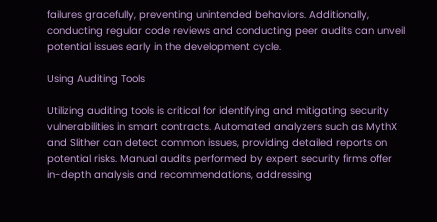failures gracefully, preventing unintended behaviors. Additionally, conducting regular code reviews and conducting peer audits can unveil potential issues early in the development cycle.

Using Auditing Tools

Utilizing auditing tools is critical for identifying and mitigating security vulnerabilities in smart contracts. Automated analyzers such as MythX and Slither can detect common issues, providing detailed reports on potential risks. Manual audits performed by expert security firms offer in-depth analysis and recommendations, addressing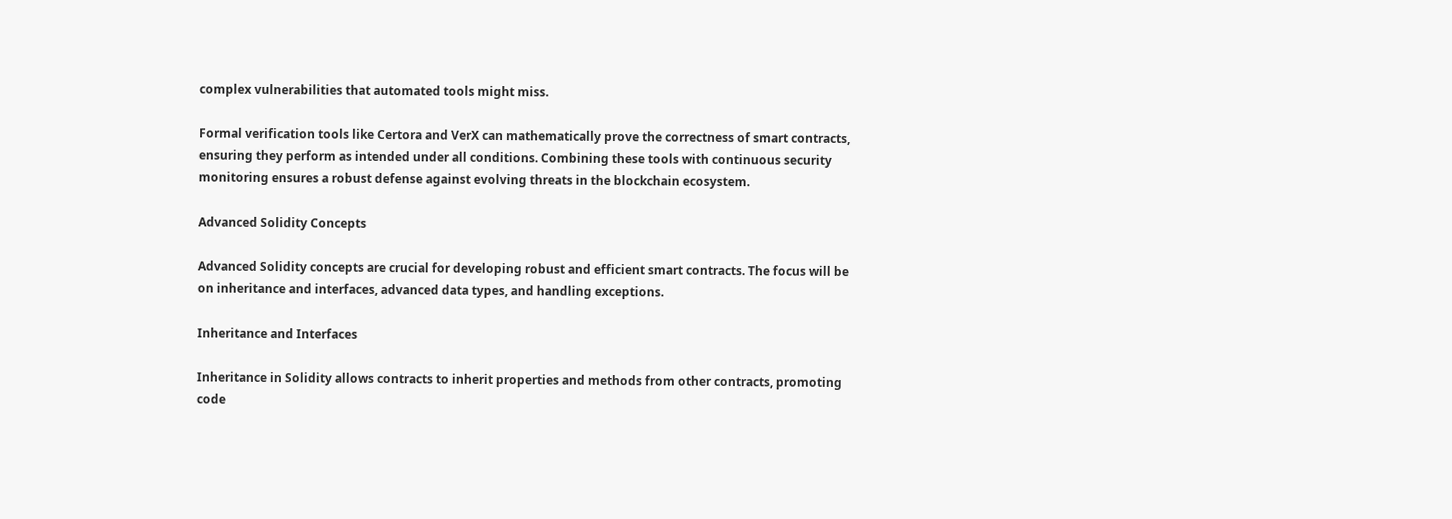complex vulnerabilities that automated tools might miss.

Formal verification tools like Certora and VerX can mathematically prove the correctness of smart contracts, ensuring they perform as intended under all conditions. Combining these tools with continuous security monitoring ensures a robust defense against evolving threats in the blockchain ecosystem.

Advanced Solidity Concepts

Advanced Solidity concepts are crucial for developing robust and efficient smart contracts. The focus will be on inheritance and interfaces, advanced data types, and handling exceptions.

Inheritance and Interfaces

Inheritance in Solidity allows contracts to inherit properties and methods from other contracts, promoting code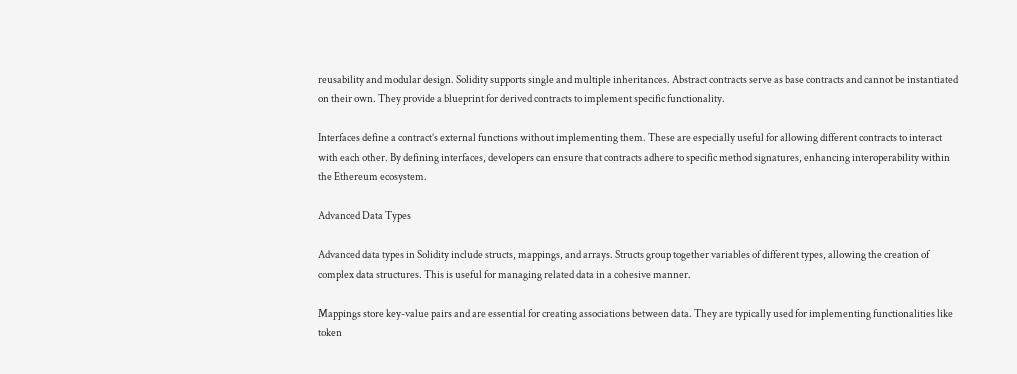reusability and modular design. Solidity supports single and multiple inheritances. Abstract contracts serve as base contracts and cannot be instantiated on their own. They provide a blueprint for derived contracts to implement specific functionality.

Interfaces define a contract’s external functions without implementing them. These are especially useful for allowing different contracts to interact with each other. By defining interfaces, developers can ensure that contracts adhere to specific method signatures, enhancing interoperability within the Ethereum ecosystem.

Advanced Data Types

Advanced data types in Solidity include structs, mappings, and arrays. Structs group together variables of different types, allowing the creation of complex data structures. This is useful for managing related data in a cohesive manner.

Mappings store key-value pairs and are essential for creating associations between data. They are typically used for implementing functionalities like token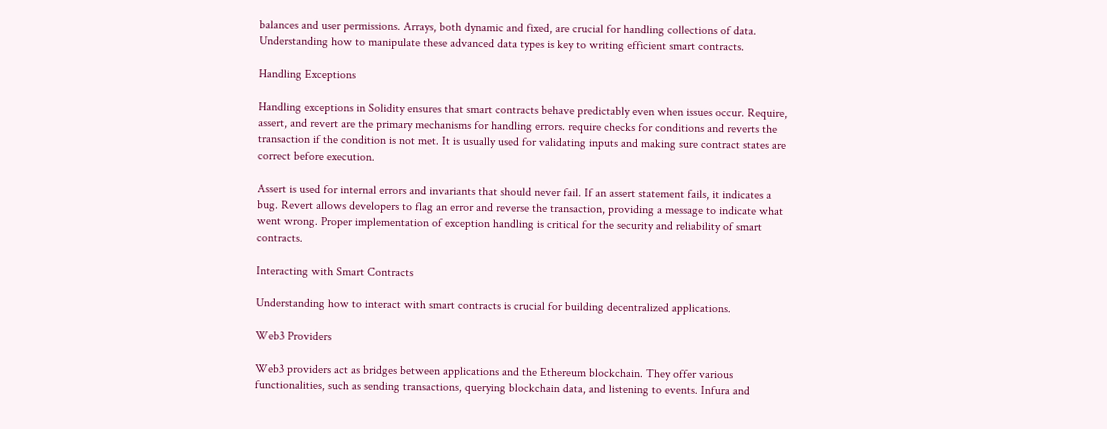balances and user permissions. Arrays, both dynamic and fixed, are crucial for handling collections of data. Understanding how to manipulate these advanced data types is key to writing efficient smart contracts.

Handling Exceptions

Handling exceptions in Solidity ensures that smart contracts behave predictably even when issues occur. Require, assert, and revert are the primary mechanisms for handling errors. require checks for conditions and reverts the transaction if the condition is not met. It is usually used for validating inputs and making sure contract states are correct before execution.

Assert is used for internal errors and invariants that should never fail. If an assert statement fails, it indicates a bug. Revert allows developers to flag an error and reverse the transaction, providing a message to indicate what went wrong. Proper implementation of exception handling is critical for the security and reliability of smart contracts.

Interacting with Smart Contracts

Understanding how to interact with smart contracts is crucial for building decentralized applications.

Web3 Providers

Web3 providers act as bridges between applications and the Ethereum blockchain. They offer various functionalities, such as sending transactions, querying blockchain data, and listening to events. Infura and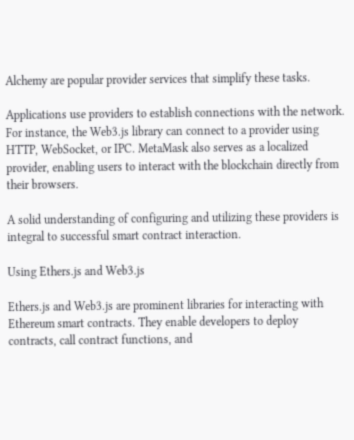Alchemy are popular provider services that simplify these tasks.

Applications use providers to establish connections with the network. For instance, the Web3.js library can connect to a provider using HTTP, WebSocket, or IPC. MetaMask also serves as a localized provider, enabling users to interact with the blockchain directly from their browsers.

A solid understanding of configuring and utilizing these providers is integral to successful smart contract interaction.

Using Ethers.js and Web3.js

Ethers.js and Web3.js are prominent libraries for interacting with Ethereum smart contracts. They enable developers to deploy contracts, call contract functions, and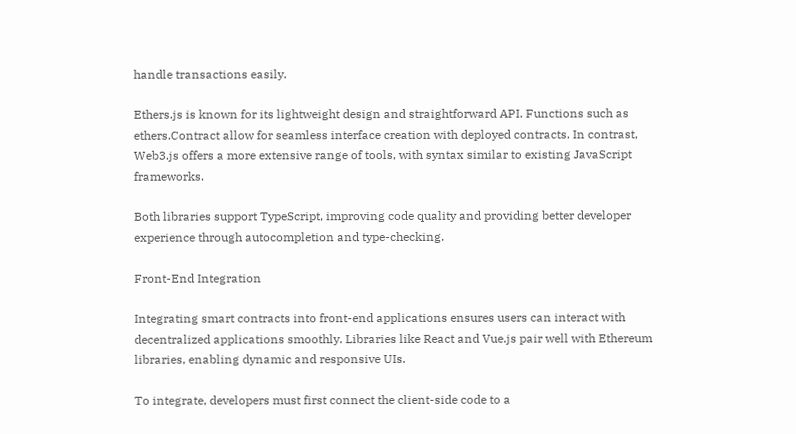handle transactions easily.

Ethers.js is known for its lightweight design and straightforward API. Functions such as ethers.Contract allow for seamless interface creation with deployed contracts. In contrast, Web3.js offers a more extensive range of tools, with syntax similar to existing JavaScript frameworks.

Both libraries support TypeScript, improving code quality and providing better developer experience through autocompletion and type-checking.

Front-End Integration

Integrating smart contracts into front-end applications ensures users can interact with decentralized applications smoothly. Libraries like React and Vue.js pair well with Ethereum libraries, enabling dynamic and responsive UIs.

To integrate, developers must first connect the client-side code to a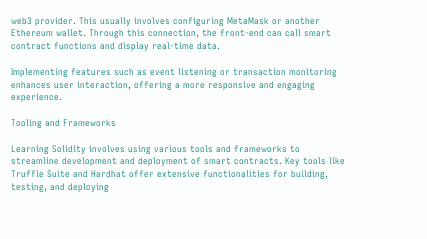web3 provider. This usually involves configuring MetaMask or another Ethereum wallet. Through this connection, the front-end can call smart contract functions and display real-time data.

Implementing features such as event listening or transaction monitoring enhances user interaction, offering a more responsive and engaging experience.

Tooling and Frameworks

Learning Solidity involves using various tools and frameworks to streamline development and deployment of smart contracts. Key tools like Truffle Suite and Hardhat offer extensive functionalities for building, testing, and deploying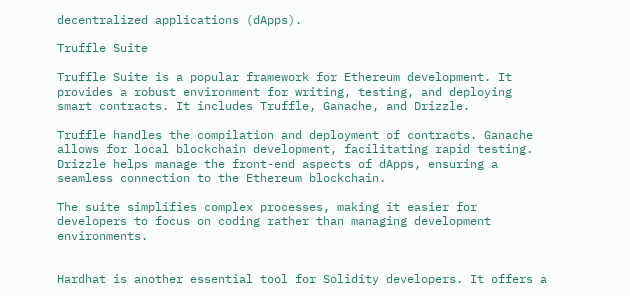decentralized applications (dApps).

Truffle Suite

Truffle Suite is a popular framework for Ethereum development. It provides a robust environment for writing, testing, and deploying smart contracts. It includes Truffle, Ganache, and Drizzle.

Truffle handles the compilation and deployment of contracts. Ganache allows for local blockchain development, facilitating rapid testing. Drizzle helps manage the front-end aspects of dApps, ensuring a seamless connection to the Ethereum blockchain.

The suite simplifies complex processes, making it easier for developers to focus on coding rather than managing development environments.


Hardhat is another essential tool for Solidity developers. It offers a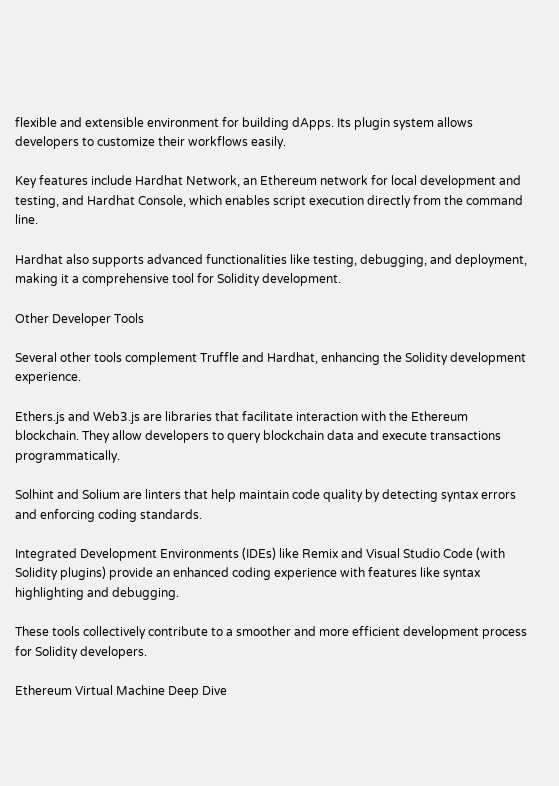flexible and extensible environment for building dApps. Its plugin system allows developers to customize their workflows easily.

Key features include Hardhat Network, an Ethereum network for local development and testing, and Hardhat Console, which enables script execution directly from the command line.

Hardhat also supports advanced functionalities like testing, debugging, and deployment, making it a comprehensive tool for Solidity development.

Other Developer Tools

Several other tools complement Truffle and Hardhat, enhancing the Solidity development experience.

Ethers.js and Web3.js are libraries that facilitate interaction with the Ethereum blockchain. They allow developers to query blockchain data and execute transactions programmatically.

Solhint and Solium are linters that help maintain code quality by detecting syntax errors and enforcing coding standards.

Integrated Development Environments (IDEs) like Remix and Visual Studio Code (with Solidity plugins) provide an enhanced coding experience with features like syntax highlighting and debugging.

These tools collectively contribute to a smoother and more efficient development process for Solidity developers.

Ethereum Virtual Machine Deep Dive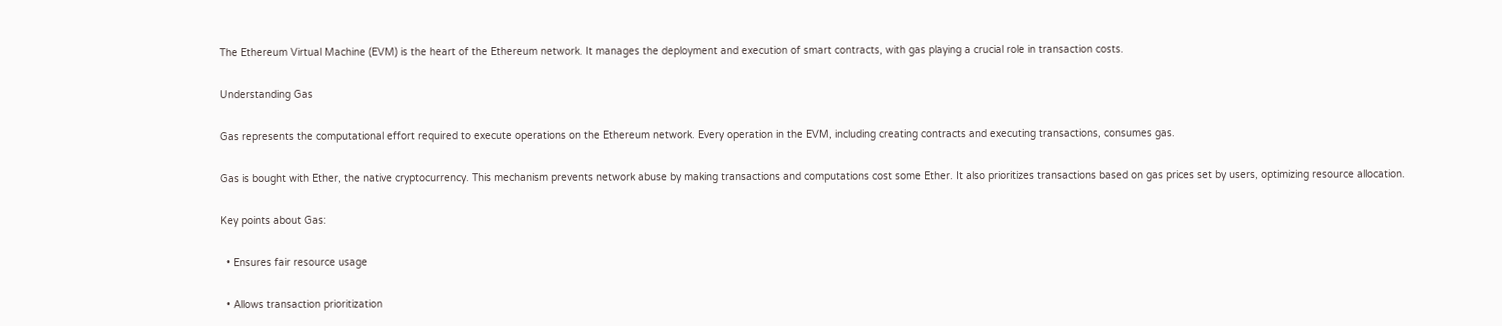The Ethereum Virtual Machine (EVM) is the heart of the Ethereum network. It manages the deployment and execution of smart contracts, with gas playing a crucial role in transaction costs.

Understanding Gas

Gas represents the computational effort required to execute operations on the Ethereum network. Every operation in the EVM, including creating contracts and executing transactions, consumes gas.

Gas is bought with Ether, the native cryptocurrency. This mechanism prevents network abuse by making transactions and computations cost some Ether. It also prioritizes transactions based on gas prices set by users, optimizing resource allocation.

Key points about Gas:

  • Ensures fair resource usage

  • Allows transaction prioritization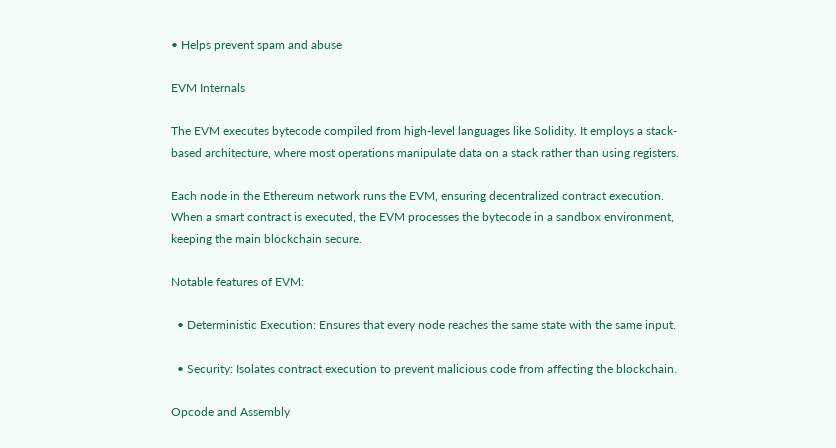• Helps prevent spam and abuse

EVM Internals

The EVM executes bytecode compiled from high-level languages like Solidity. It employs a stack-based architecture, where most operations manipulate data on a stack rather than using registers.

Each node in the Ethereum network runs the EVM, ensuring decentralized contract execution. When a smart contract is executed, the EVM processes the bytecode in a sandbox environment, keeping the main blockchain secure.

Notable features of EVM:

  • Deterministic Execution: Ensures that every node reaches the same state with the same input.

  • Security: Isolates contract execution to prevent malicious code from affecting the blockchain.

Opcode and Assembly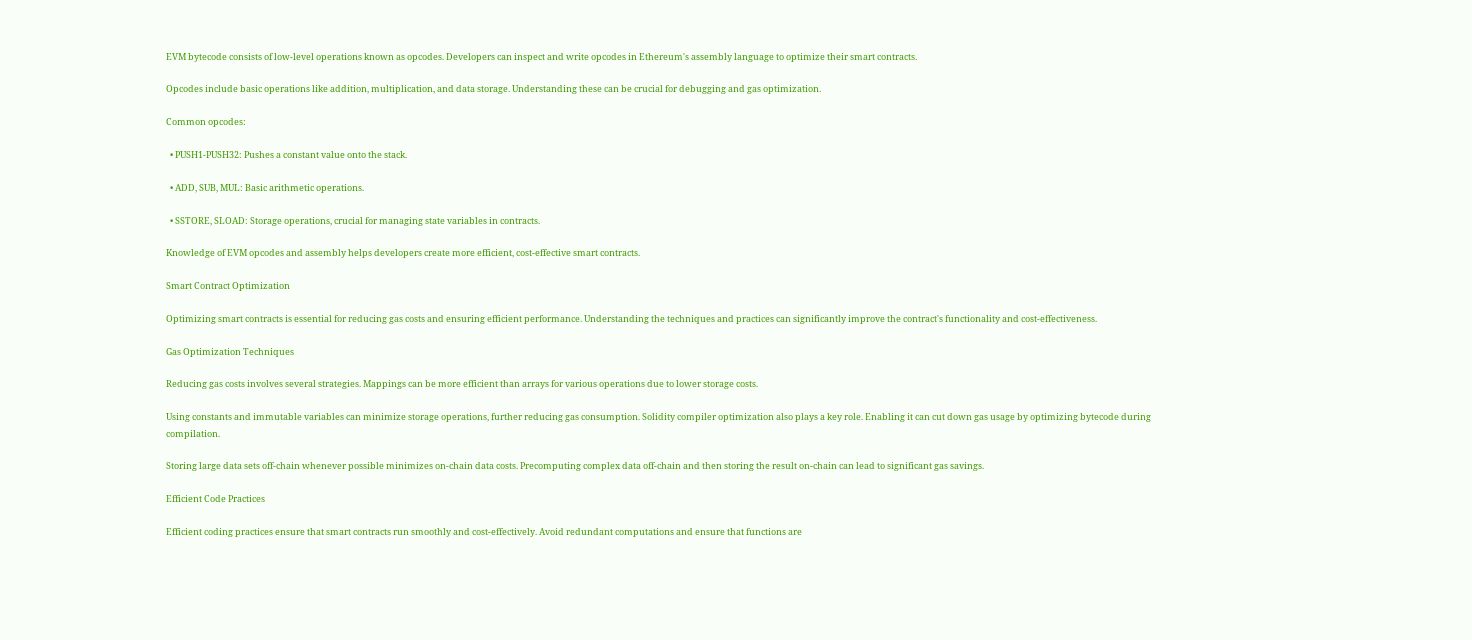EVM bytecode consists of low-level operations known as opcodes. Developers can inspect and write opcodes in Ethereum's assembly language to optimize their smart contracts.

Opcodes include basic operations like addition, multiplication, and data storage. Understanding these can be crucial for debugging and gas optimization.

Common opcodes:

  • PUSH1-PUSH32: Pushes a constant value onto the stack.

  • ADD, SUB, MUL: Basic arithmetic operations.

  • SSTORE, SLOAD: Storage operations, crucial for managing state variables in contracts.

Knowledge of EVM opcodes and assembly helps developers create more efficient, cost-effective smart contracts.

Smart Contract Optimization

Optimizing smart contracts is essential for reducing gas costs and ensuring efficient performance. Understanding the techniques and practices can significantly improve the contract's functionality and cost-effectiveness.

Gas Optimization Techniques

Reducing gas costs involves several strategies. Mappings can be more efficient than arrays for various operations due to lower storage costs.

Using constants and immutable variables can minimize storage operations, further reducing gas consumption. Solidity compiler optimization also plays a key role. Enabling it can cut down gas usage by optimizing bytecode during compilation.

Storing large data sets off-chain whenever possible minimizes on-chain data costs. Precomputing complex data off-chain and then storing the result on-chain can lead to significant gas savings.

Efficient Code Practices

Efficient coding practices ensure that smart contracts run smoothly and cost-effectively. Avoid redundant computations and ensure that functions are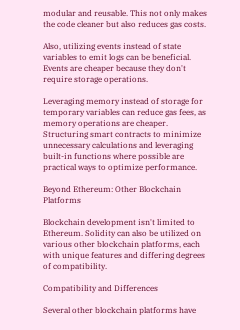modular and reusable. This not only makes the code cleaner but also reduces gas costs.

Also, utilizing events instead of state variables to emit logs can be beneficial. Events are cheaper because they don't require storage operations.

Leveraging memory instead of storage for temporary variables can reduce gas fees, as memory operations are cheaper. Structuring smart contracts to minimize unnecessary calculations and leveraging built-in functions where possible are practical ways to optimize performance.

Beyond Ethereum: Other Blockchain Platforms

Blockchain development isn't limited to Ethereum. Solidity can also be utilized on various other blockchain platforms, each with unique features and differing degrees of compatibility.

Compatibility and Differences

Several other blockchain platforms have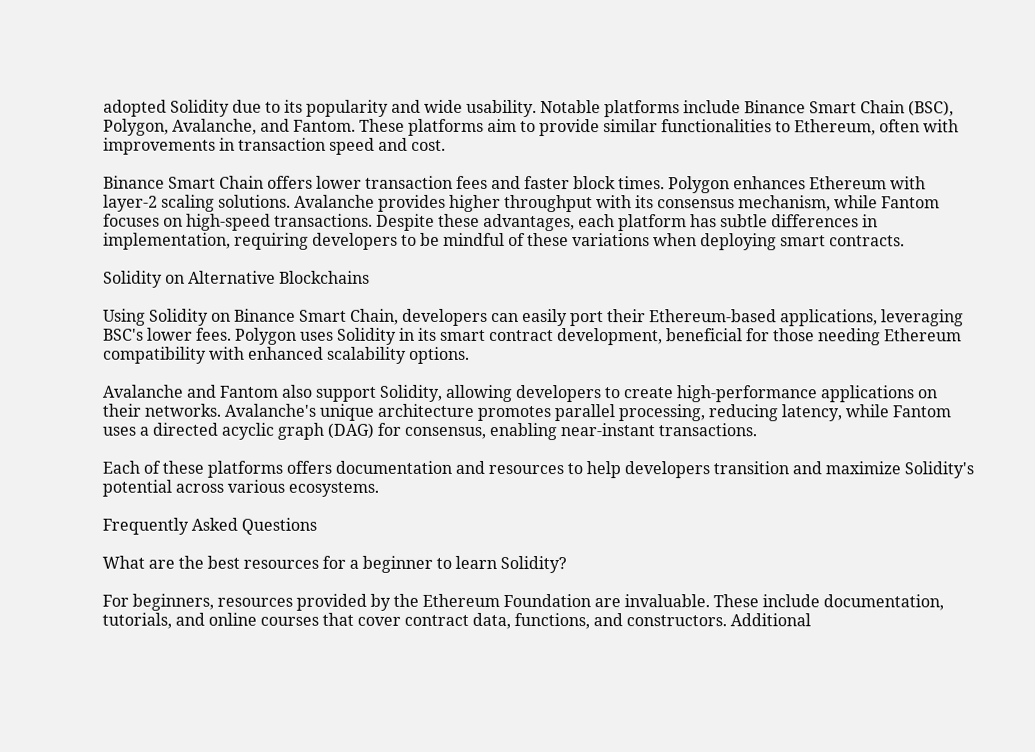adopted Solidity due to its popularity and wide usability. Notable platforms include Binance Smart Chain (BSC), Polygon, Avalanche, and Fantom. These platforms aim to provide similar functionalities to Ethereum, often with improvements in transaction speed and cost.

Binance Smart Chain offers lower transaction fees and faster block times. Polygon enhances Ethereum with layer-2 scaling solutions. Avalanche provides higher throughput with its consensus mechanism, while Fantom focuses on high-speed transactions. Despite these advantages, each platform has subtle differences in implementation, requiring developers to be mindful of these variations when deploying smart contracts.

Solidity on Alternative Blockchains

Using Solidity on Binance Smart Chain, developers can easily port their Ethereum-based applications, leveraging BSC's lower fees. Polygon uses Solidity in its smart contract development, beneficial for those needing Ethereum compatibility with enhanced scalability options.

Avalanche and Fantom also support Solidity, allowing developers to create high-performance applications on their networks. Avalanche's unique architecture promotes parallel processing, reducing latency, while Fantom uses a directed acyclic graph (DAG) for consensus, enabling near-instant transactions.

Each of these platforms offers documentation and resources to help developers transition and maximize Solidity's potential across various ecosystems.

Frequently Asked Questions

What are the best resources for a beginner to learn Solidity?

For beginners, resources provided by the Ethereum Foundation are invaluable. These include documentation, tutorials, and online courses that cover contract data, functions, and constructors. Additional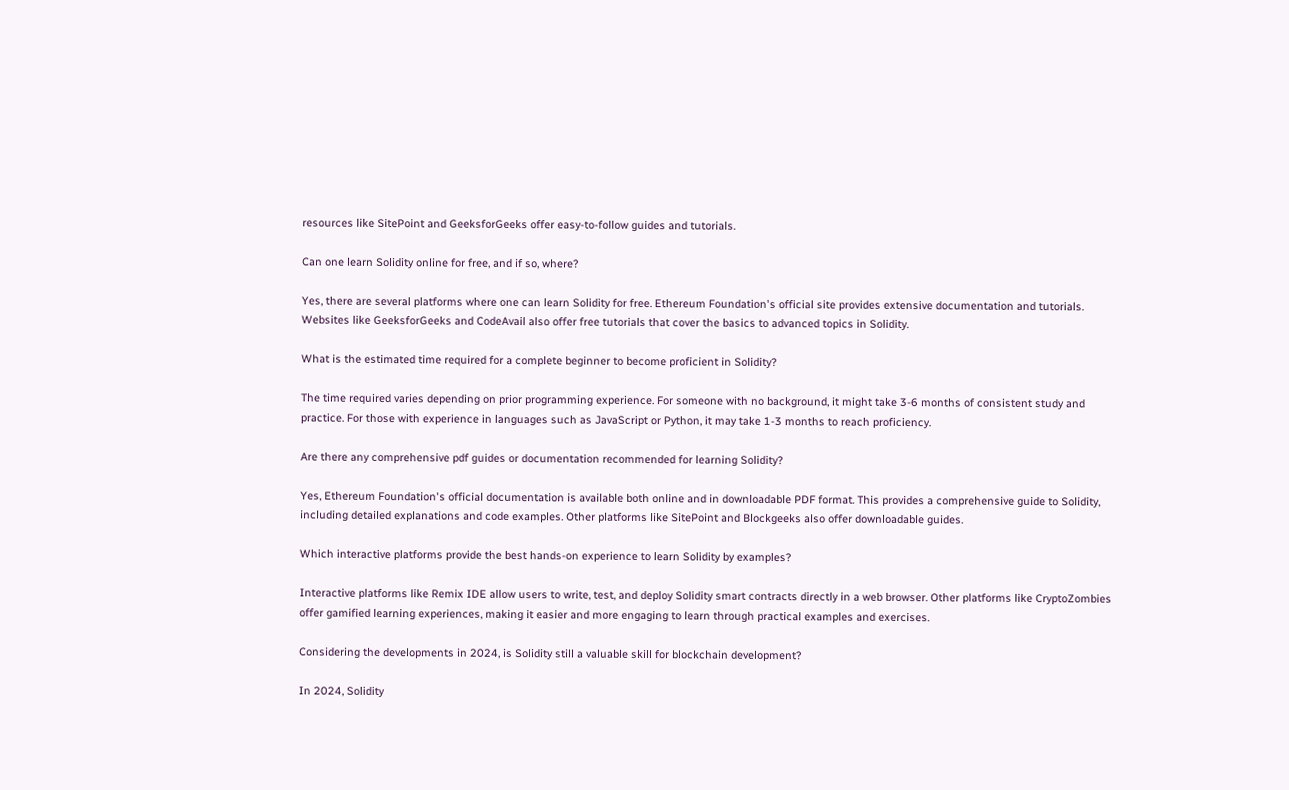resources like SitePoint and GeeksforGeeks offer easy-to-follow guides and tutorials.

Can one learn Solidity online for free, and if so, where?

Yes, there are several platforms where one can learn Solidity for free. Ethereum Foundation's official site provides extensive documentation and tutorials. Websites like GeeksforGeeks and CodeAvail also offer free tutorials that cover the basics to advanced topics in Solidity.

What is the estimated time required for a complete beginner to become proficient in Solidity?

The time required varies depending on prior programming experience. For someone with no background, it might take 3-6 months of consistent study and practice. For those with experience in languages such as JavaScript or Python, it may take 1-3 months to reach proficiency.

Are there any comprehensive pdf guides or documentation recommended for learning Solidity?

Yes, Ethereum Foundation's official documentation is available both online and in downloadable PDF format. This provides a comprehensive guide to Solidity, including detailed explanations and code examples. Other platforms like SitePoint and Blockgeeks also offer downloadable guides.

Which interactive platforms provide the best hands-on experience to learn Solidity by examples?

Interactive platforms like Remix IDE allow users to write, test, and deploy Solidity smart contracts directly in a web browser. Other platforms like CryptoZombies offer gamified learning experiences, making it easier and more engaging to learn through practical examples and exercises.

Considering the developments in 2024, is Solidity still a valuable skill for blockchain development?

In 2024, Solidity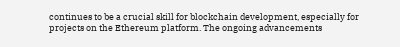continues to be a crucial skill for blockchain development, especially for projects on the Ethereum platform. The ongoing advancements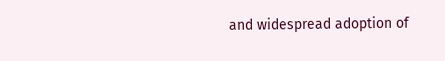and widespread adoption of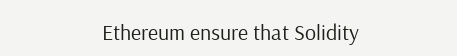Ethereum ensure that Solidity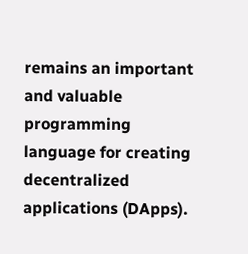remains an important and valuable programming language for creating decentralized applications (DApps).